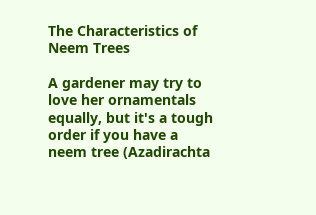The Characteristics of Neem Trees

A gardener may try to love her ornamentals equally, but it's a tough order if you have a neem tree (Azadirachta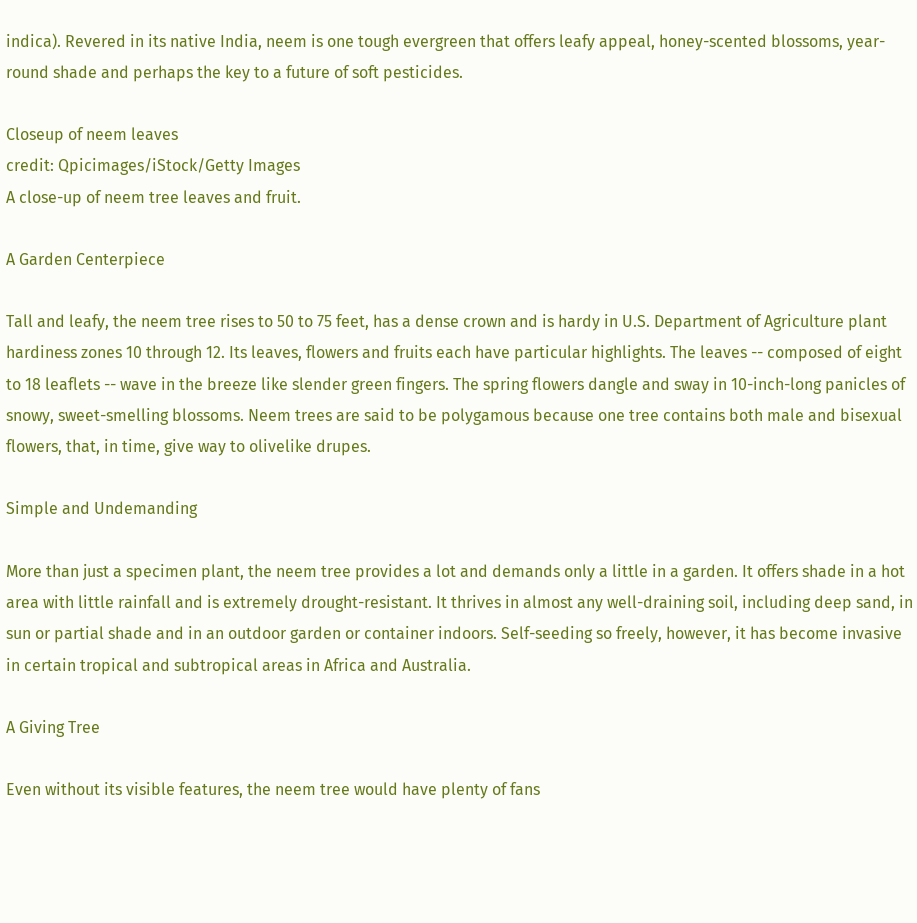indica). Revered in its native India, neem is one tough evergreen that offers leafy appeal, honey-scented blossoms, year-round shade and perhaps the key to a future of soft pesticides.

Closeup of neem leaves
credit: Qpicimages/iStock/Getty Images
A close-up of neem tree leaves and fruit.

A Garden Centerpiece

Tall and leafy, the neem tree rises to 50 to 75 feet, has a dense crown and is hardy in U.S. Department of Agriculture plant hardiness zones 10 through 12. Its leaves, flowers and fruits each have particular highlights. The leaves -- composed of eight to 18 leaflets -- wave in the breeze like slender green fingers. The spring flowers dangle and sway in 10-inch-long panicles of snowy, sweet-smelling blossoms. Neem trees are said to be polygamous because one tree contains both male and bisexual flowers, that, in time, give way to olivelike drupes.

Simple and Undemanding

More than just a specimen plant, the neem tree provides a lot and demands only a little in a garden. It offers shade in a hot area with little rainfall and is extremely drought-resistant. It thrives in almost any well-draining soil, including deep sand, in sun or partial shade and in an outdoor garden or container indoors. Self-seeding so freely, however, it has become invasive in certain tropical and subtropical areas in Africa and Australia.

A Giving Tree

Even without its visible features, the neem tree would have plenty of fans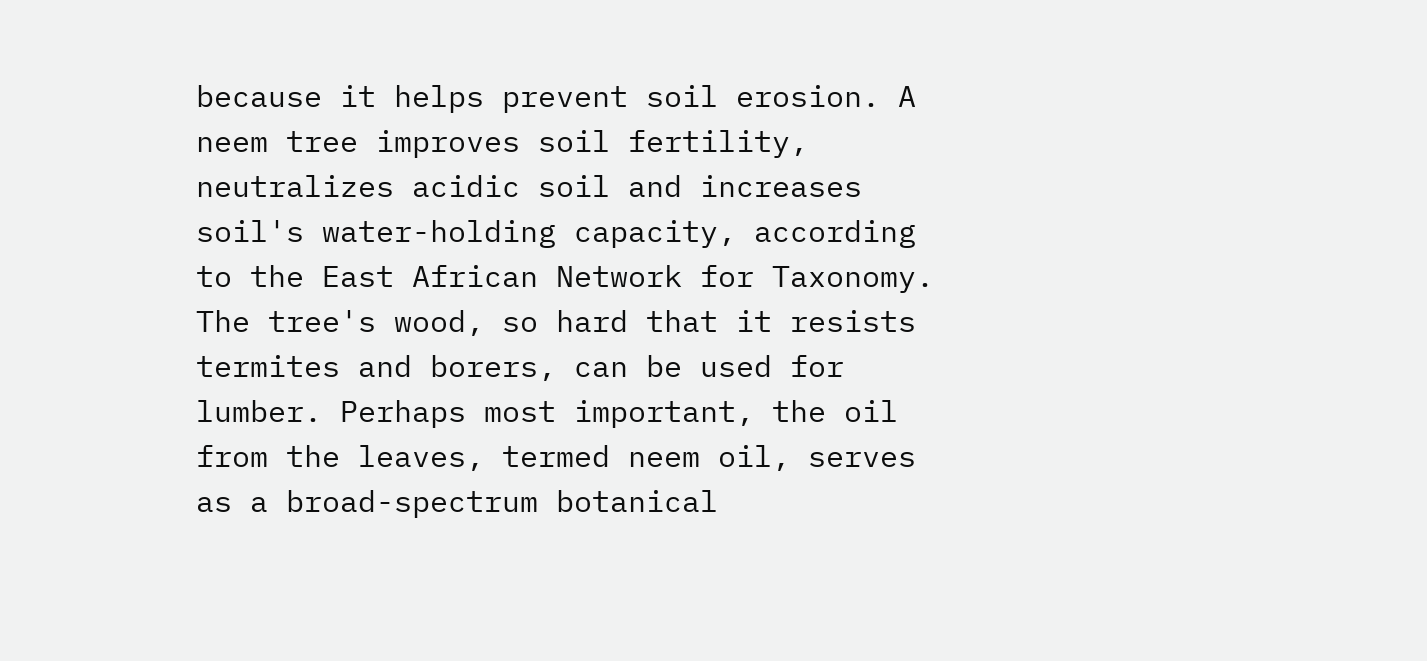because it helps prevent soil erosion. A neem tree improves soil fertility, neutralizes acidic soil and increases soil's water-holding capacity, according to the East African Network for Taxonomy. The tree's wood, so hard that it resists termites and borers, can be used for lumber. Perhaps most important, the oil from the leaves, termed neem oil, serves as a broad-spectrum botanical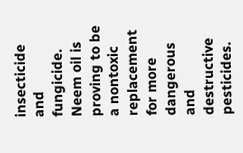insecticide and fungicide. Neem oil is proving to be a nontoxic replacement for more dangerous and destructive pesticides.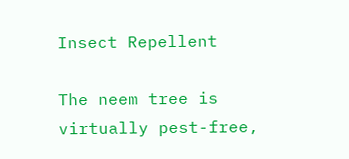Insect Repellent

The neem tree is virtually pest-free,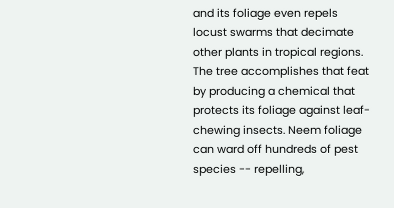and its foliage even repels locust swarms that decimate other plants in tropical regions. The tree accomplishes that feat by producing a chemical that protects its foliage against leaf-chewing insects. Neem foliage can ward off hundreds of pest species -- repelling,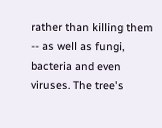rather than killing them -- as well as fungi, bacteria and even viruses. The tree's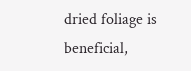dried foliage is beneficial,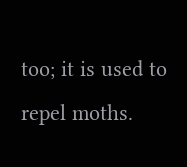too; it is used to repel moths.